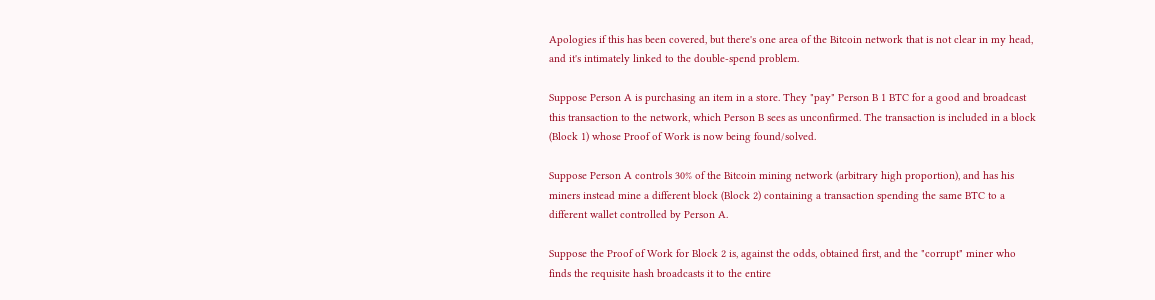Apologies if this has been covered, but there's one area of the Bitcoin network that is not clear in my head, and it's intimately linked to the double-spend problem.

Suppose Person A is purchasing an item in a store. They "pay" Person B 1 BTC for a good and broadcast this transaction to the network, which Person B sees as unconfirmed. The transaction is included in a block (Block 1) whose Proof of Work is now being found/solved.

Suppose Person A controls 30% of the Bitcoin mining network (arbitrary high proportion), and has his miners instead mine a different block (Block 2) containing a transaction spending the same BTC to a different wallet controlled by Person A.

Suppose the Proof of Work for Block 2 is, against the odds, obtained first, and the "corrupt" miner who finds the requisite hash broadcasts it to the entire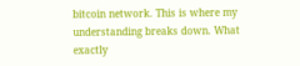bitcoin network. This is where my understanding breaks down. What exactly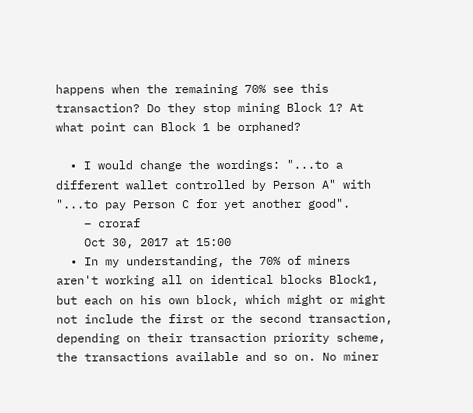happens when the remaining 70% see this transaction? Do they stop mining Block 1? At what point can Block 1 be orphaned?

  • I would change the wordings: "...to a different wallet controlled by Person A" with "...to pay Person C for yet another good".
    – croraf
    Oct 30, 2017 at 15:00
  • In my understanding, the 70% of miners aren't working all on identical blocks Block1, but each on his own block, which might or might not include the first or the second transaction, depending on their transaction priority scheme, the transactions available and so on. No miner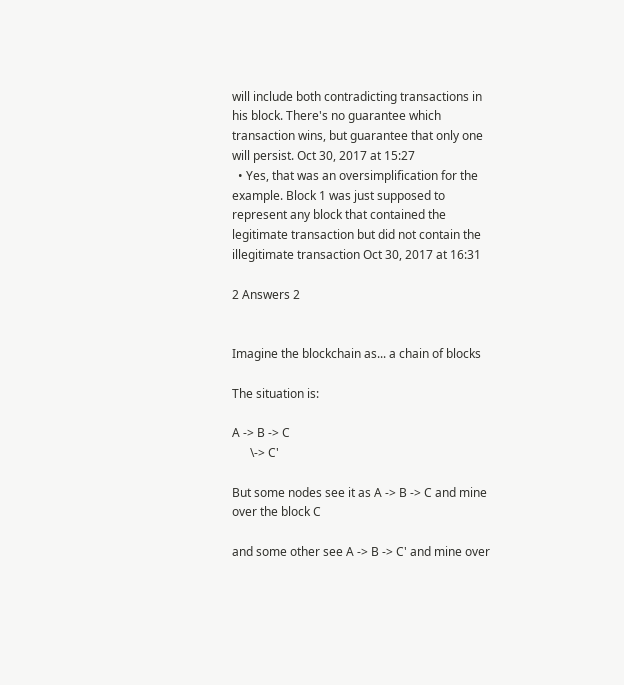will include both contradicting transactions in his block. There's no guarantee which transaction wins, but guarantee that only one will persist. Oct 30, 2017 at 15:27
  • Yes, that was an oversimplification for the example. Block 1 was just supposed to represent any block that contained the legitimate transaction but did not contain the illegitimate transaction Oct 30, 2017 at 16:31

2 Answers 2


Imagine the blockchain as... a chain of blocks

The situation is:

A -> B -> C
      \-> C'

But some nodes see it as A -> B -> C and mine over the block C

and some other see A -> B -> C' and mine over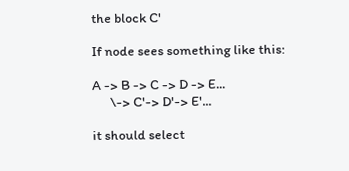the block C'

If node sees something like this:

A -> B -> C -> D -> E...
      \-> C'-> D'-> E'...

it should select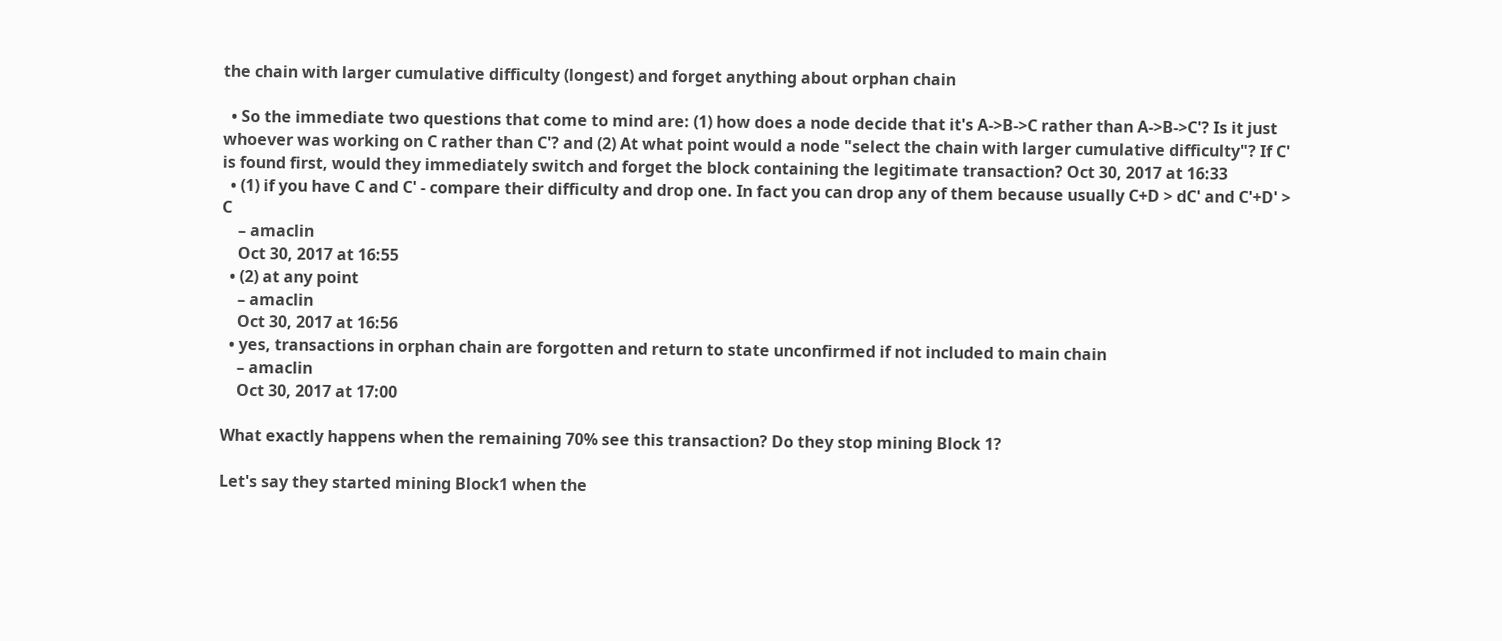the chain with larger cumulative difficulty (longest) and forget anything about orphan chain

  • So the immediate two questions that come to mind are: (1) how does a node decide that it's A->B->C rather than A->B->C'? Is it just whoever was working on C rather than C'? and (2) At what point would a node "select the chain with larger cumulative difficulty"? If C' is found first, would they immediately switch and forget the block containing the legitimate transaction? Oct 30, 2017 at 16:33
  • (1) if you have C and C' - compare their difficulty and drop one. In fact you can drop any of them because usually C+D > dC' and C'+D' > C
    – amaclin
    Oct 30, 2017 at 16:55
  • (2) at any point
    – amaclin
    Oct 30, 2017 at 16:56
  • yes, transactions in orphan chain are forgotten and return to state unconfirmed if not included to main chain
    – amaclin
    Oct 30, 2017 at 17:00

What exactly happens when the remaining 70% see this transaction? Do they stop mining Block 1?

Let's say they started mining Block1 when the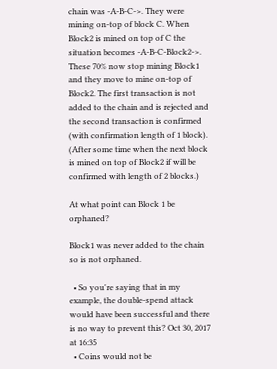chain was -A-B-C->. They were mining on-top of block C. When Block2 is mined on top of C the situation becomes -A-B-C-Block2->. These 70% now stop mining Block1 and they move to mine on-top of Block2. The first transaction is not added to the chain and is rejected and the second transaction is confirmed (with confirmation length of 1 block). (After some time when the next block is mined on top of Block2 if will be confirmed with length of 2 blocks.)

At what point can Block 1 be orphaned?

Block1 was never added to the chain so is not orphaned.

  • So you're saying that in my example, the double-spend attack would have been successful and there is no way to prevent this? Oct 30, 2017 at 16:35
  • Coins would not be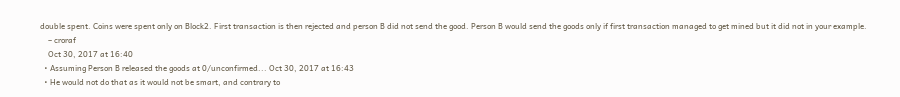double spent. Coins were spent only on Block2. First transaction is then rejected and person B did not send the good. Person B would send the goods only if first transaction managed to get mined but it did not in your example.
    – croraf
    Oct 30, 2017 at 16:40
  • Assuming Person B released the goods at 0/unconfirmed... Oct 30, 2017 at 16:43
  • He would not do that as it would not be smart, and contrary to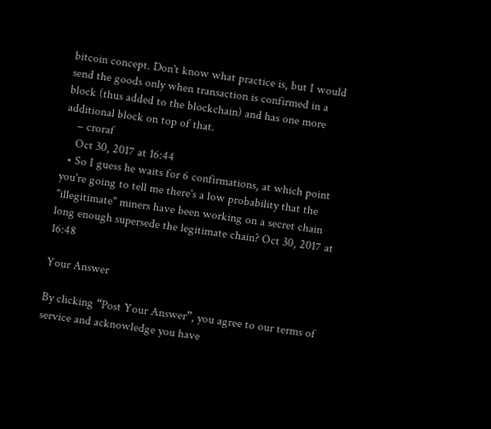bitcoin concept. Don't know what practice is, but I would send the goods only when transaction is confirmed in a block (thus added to the blockchain) and has one more additional block on top of that.
    – croraf
    Oct 30, 2017 at 16:44
  • So I guess he waits for 6 confirmations, at which point you're going to tell me there's a low probability that the "illegitimate" miners have been working on a secret chain long enough supersede the legitimate chain? Oct 30, 2017 at 16:48

Your Answer

By clicking “Post Your Answer”, you agree to our terms of service and acknowledge you have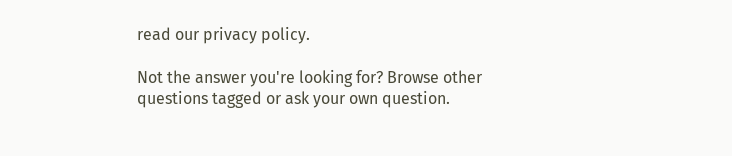read our privacy policy.

Not the answer you're looking for? Browse other questions tagged or ask your own question.